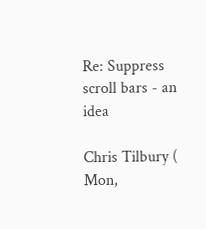Re: Suppress scroll bars - an idea

Chris Tilbury (
Mon,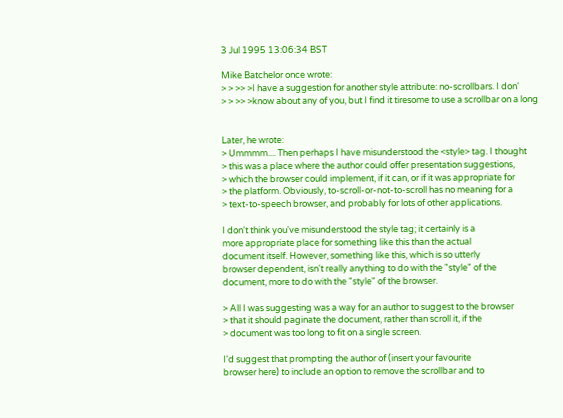3 Jul 1995 13:06:34 BST

Mike Batchelor once wrote:
> > >> >I have a suggestion for another style attribute: no-scrollbars. I don'
> > >> >know about any of you, but I find it tiresome to use a scrollbar on a long


Later, he wrote:
> Ummmm.... Then perhaps I have misunderstood the <style> tag. I thought
> this was a place where the author could offer presentation suggestions,
> which the browser could implement, if it can, or if it was appropriate for
> the platform. Obviously, to-scroll-or-not-to-scroll has no meaning for a
> text-to-speech browser, and probably for lots of other applications.

I don't think you've misunderstood the style tag; it certainly is a
more appropriate place for something like this than the actual
document itself. However, something like this, which is so utterly
browser dependent, isn't really anything to do with the "style" of the
document, more to do with the "style" of the browser.

> All I was suggesting was a way for an author to suggest to the browser
> that it should paginate the document, rather than scroll it, if the
> document was too long to fit on a single screen.

I'd suggest that prompting the author of (insert your favourite
browser here) to include an option to remove the scrollbar and to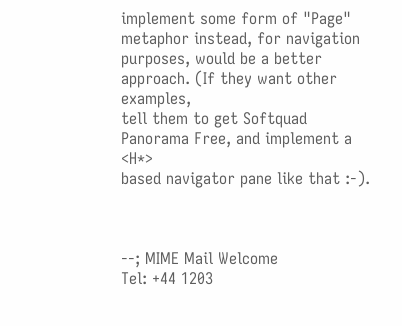implement some form of "Page" metaphor instead, for navigation
purposes, would be a better approach. (If they want other examples,
tell them to get Softquad Panorama Free, and implement a <H*>
based navigator pane like that :-).



--; MIME Mail Welcome
Tel: +44 1203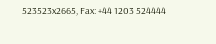523523x2665, Fax: +44 1203 524444